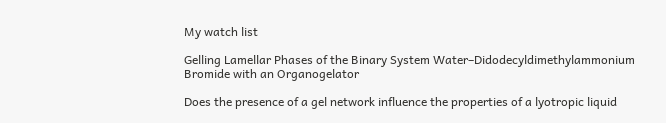My watch list

Gelling Lamellar Phases of the Binary System Water–Didodecyldimethylammonium Bromide with an Organogelator

Does the presence of a gel network influence the properties of a lyotropic liquid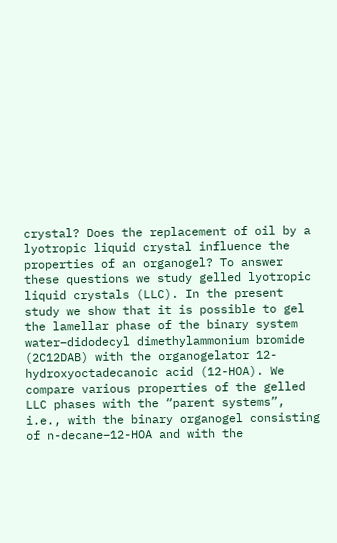crystal? Does the replacement of oil by a lyotropic liquid crystal influence the properties of an organogel? To answer these questions we study gelled lyotropic liquid crystals (LLC). In the present study we show that it is possible to gel the lamellar phase of the binary system water–didodecyl dimethylammonium bromide (2C12DAB) with the organogelator 12-hydroxyoctadecanoic acid (12-HOA). We compare various properties of the gelled LLC phases with the “parent systems”, i.e., with the binary organogel consisting of n-decane–12-HOA and with the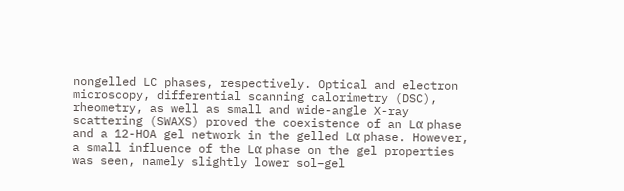nongelled LC phases, respectively. Optical and electron microscopy, differential scanning calorimetry (DSC), rheometry, as well as small and wide-angle X-ray scattering (SWAXS) proved the coexistence of an Lα phase and a 12-HOA gel network in the gelled Lα phase. However, a small influence of the Lα phase on the gel properties was seen, namely slightly lower sol–gel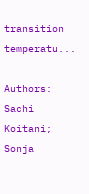transition temperatu...

Authors:   Sachi Koitani; Sonja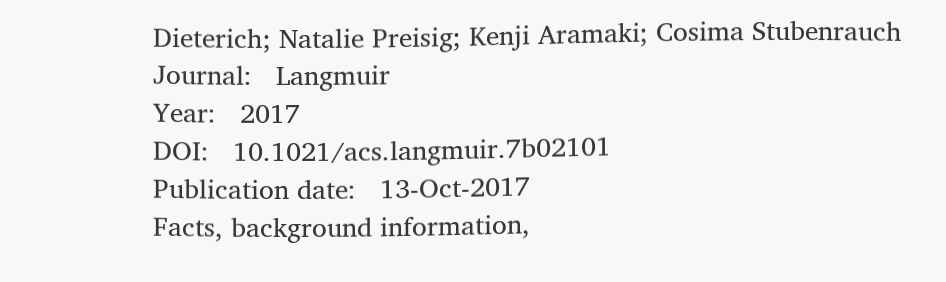Dieterich; Natalie Preisig; Kenji Aramaki; Cosima Stubenrauch
Journal:   Langmuir
Year:   2017
DOI:   10.1021/acs.langmuir.7b02101
Publication date:   13-Oct-2017
Facts, background information,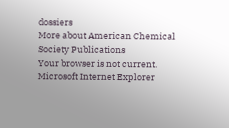dossiers
More about American Chemical Society Publications
Your browser is not current. Microsoft Internet Explorer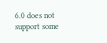6.0 does not support some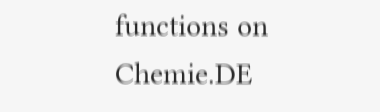functions on Chemie.DE